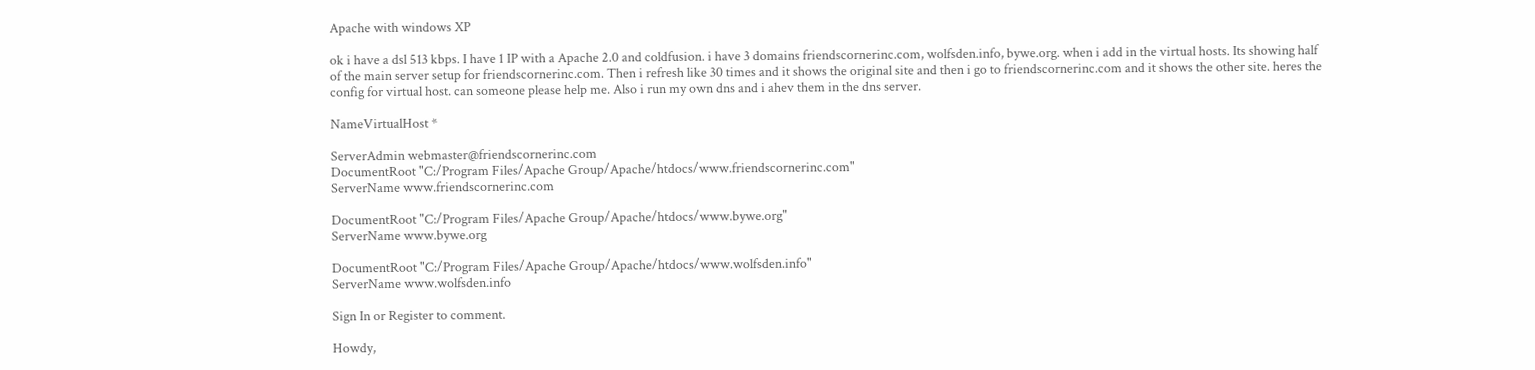Apache with windows XP

ok i have a dsl 513 kbps. I have 1 IP with a Apache 2.0 and coldfusion. i have 3 domains friendscornerinc.com, wolfsden.info, bywe.org. when i add in the virtual hosts. Its showing half of the main server setup for friendscornerinc.com. Then i refresh like 30 times and it shows the original site and then i go to friendscornerinc.com and it shows the other site. heres the config for virtual host. can someone please help me. Also i run my own dns and i ahev them in the dns server.

NameVirtualHost *

ServerAdmin webmaster@friendscornerinc.com
DocumentRoot "C:/Program Files/Apache Group/Apache/htdocs/www.friendscornerinc.com"
ServerName www.friendscornerinc.com

DocumentRoot "C:/Program Files/Apache Group/Apache/htdocs/www.bywe.org"
ServerName www.bywe.org

DocumentRoot "C:/Program Files/Apache Group/Apache/htdocs/www.wolfsden.info"
ServerName www.wolfsden.info

Sign In or Register to comment.

Howdy,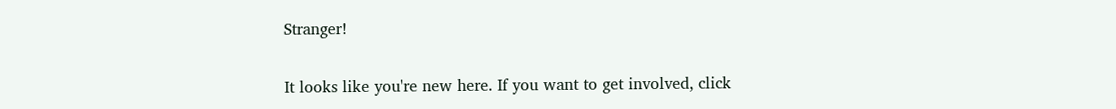Stranger!

It looks like you're new here. If you want to get involved, click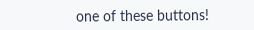one of these buttons!